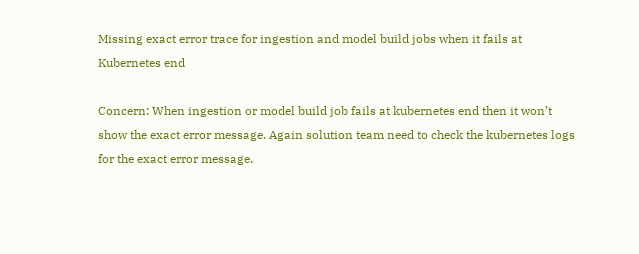Missing exact error trace for ingestion and model build jobs when it fails at Kubernetes end

Concern: When ingestion or model build job fails at kubernetes end then it won’t show the exact error message. Again solution team need to check the kubernetes logs for the exact error message.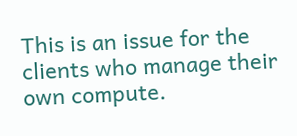This is an issue for the clients who manage their own compute.